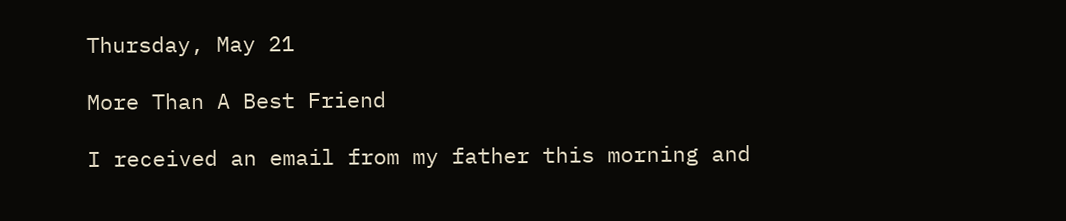Thursday, May 21

More Than A Best Friend

I received an email from my father this morning and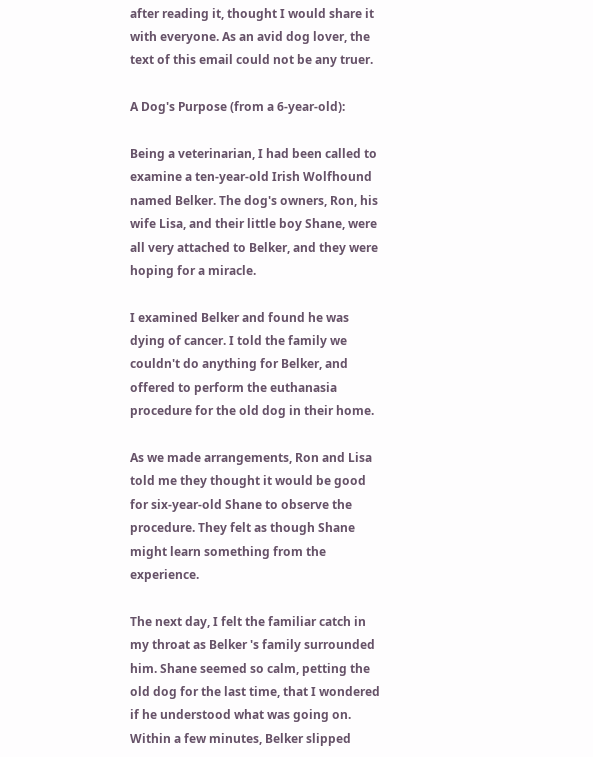after reading it, thought I would share it with everyone. As an avid dog lover, the text of this email could not be any truer.

A Dog's Purpose (from a 6-year-old):

Being a veterinarian, I had been called to examine a ten-year-old Irish Wolfhound named Belker. The dog's owners, Ron, his wife Lisa, and their little boy Shane, were all very attached to Belker, and they were hoping for a miracle.

I examined Belker and found he was dying of cancer. I told the family we couldn't do anything for Belker, and offered to perform the euthanasia procedure for the old dog in their home.

As we made arrangements, Ron and Lisa told me they thought it would be good for six-year-old Shane to observe the procedure. They felt as though Shane might learn something from the experience.

The next day, I felt the familiar catch in my throat as Belker 's family surrounded him. Shane seemed so calm, petting the old dog for the last time, that I wondered if he understood what was going on. Within a few minutes, Belker slipped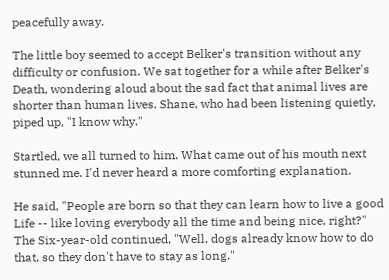peacefully away.

The little boy seemed to accept Belker's transition without any difficulty or confusion. We sat together for a while after Belker's Death, wondering aloud about the sad fact that animal lives are shorter than human lives. Shane, who had been listening quietly, piped up, "I know why."

Startled, we all turned to him. What came out of his mouth next stunned me. I'd never heard a more comforting explanation.

He said, "People are born so that they can learn how to live a good Life -- like loving everybody all the time and being nice, right?" The Six-year-old continued, "Well, dogs already know how to do that, so they don't have to stay as long."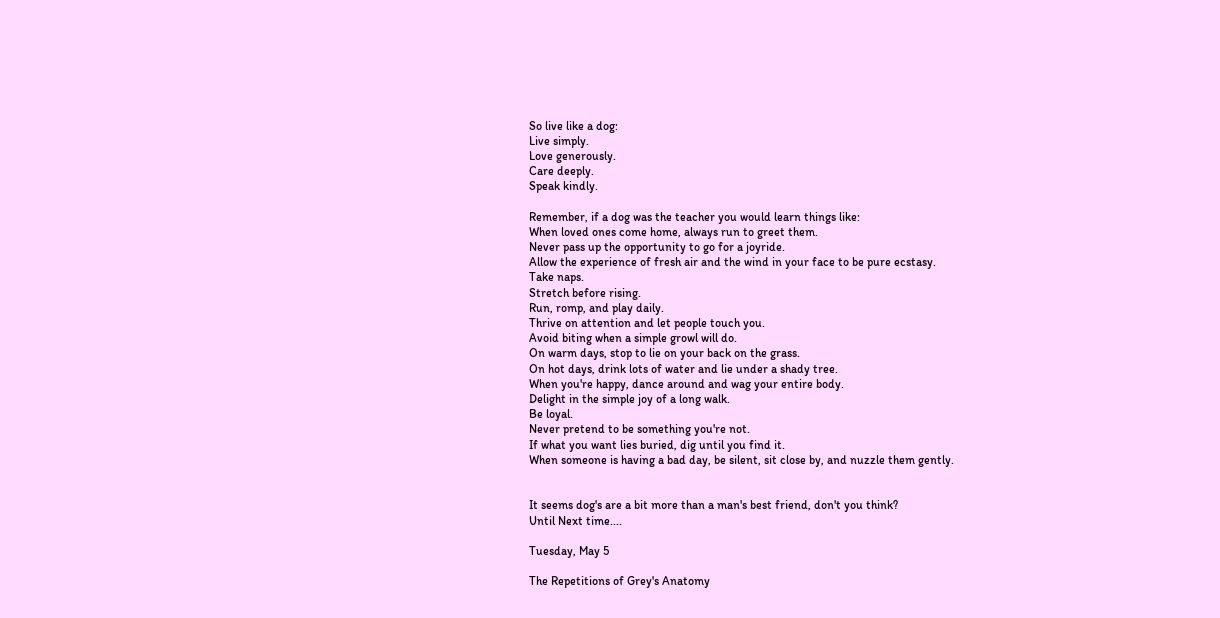So live like a dog:
Live simply.
Love generously.
Care deeply.
Speak kindly.

Remember, if a dog was the teacher you would learn things like:
When loved ones come home, always run to greet them.
Never pass up the opportunity to go for a joyride.
Allow the experience of fresh air and the wind in your face to be pure ecstasy.
Take naps.
Stretch before rising.
Run, romp, and play daily.
Thrive on attention and let people touch you.
Avoid biting when a simple growl will do.
On warm days, stop to lie on your back on the grass.
On hot days, drink lots of water and lie under a shady tree.
When you're happy, dance around and wag your entire body.
Delight in the simple joy of a long walk.
Be loyal.
Never pretend to be something you're not.
If what you want lies buried, dig until you find it.
When someone is having a bad day, be silent, sit close by, and nuzzle them gently.


It seems dog's are a bit more than a man's best friend, don't you think?
Until Next time....

Tuesday, May 5

The Repetitions of Grey's Anatomy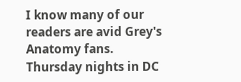I know many of our readers are avid Grey's Anatomy fans. Thursday nights in DC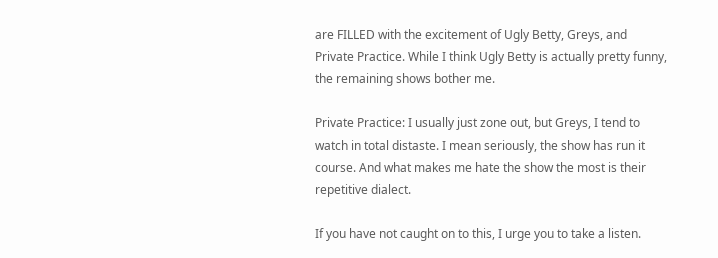are FILLED with the excitement of Ugly Betty, Greys, and Private Practice. While I think Ugly Betty is actually pretty funny, the remaining shows bother me.

Private Practice: I usually just zone out, but Greys, I tend to watch in total distaste. I mean seriously, the show has run it course. And what makes me hate the show the most is their repetitive dialect.

If you have not caught on to this, I urge you to take a listen.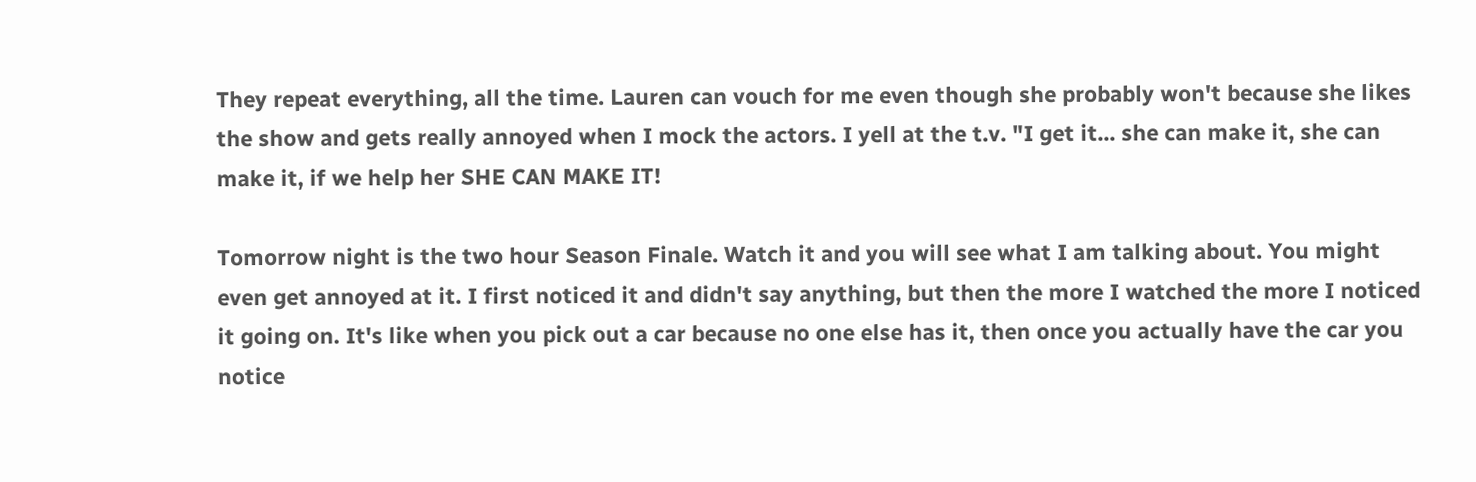They repeat everything, all the time. Lauren can vouch for me even though she probably won't because she likes the show and gets really annoyed when I mock the actors. I yell at the t.v. "I get it... she can make it, she can make it, if we help her SHE CAN MAKE IT!

Tomorrow night is the two hour Season Finale. Watch it and you will see what I am talking about. You might even get annoyed at it. I first noticed it and didn't say anything, but then the more I watched the more I noticed it going on. It's like when you pick out a car because no one else has it, then once you actually have the car you notice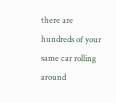there are hundreds of your same car rolling around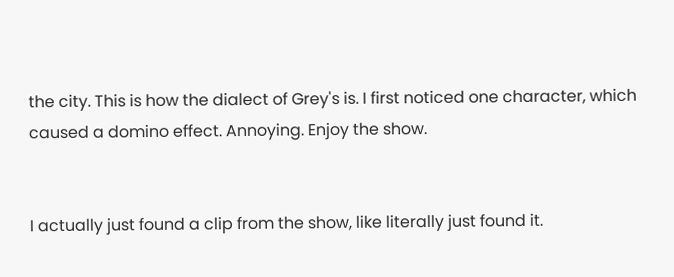the city. This is how the dialect of Grey's is. I first noticed one character, which caused a domino effect. Annoying. Enjoy the show.


I actually just found a clip from the show, like literally just found it.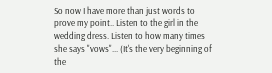So now I have more than just words to prove my point.. Listen to the girl in the wedding dress. Listen to how many times she says "vows"... (It's the very beginning of the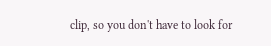clip, so you don't have to look for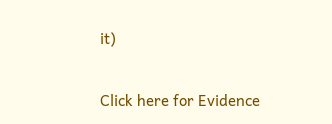it)

Click here for Evidence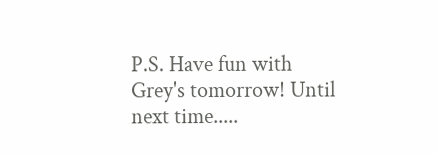P.S. Have fun with Grey's tomorrow! Until next time.....